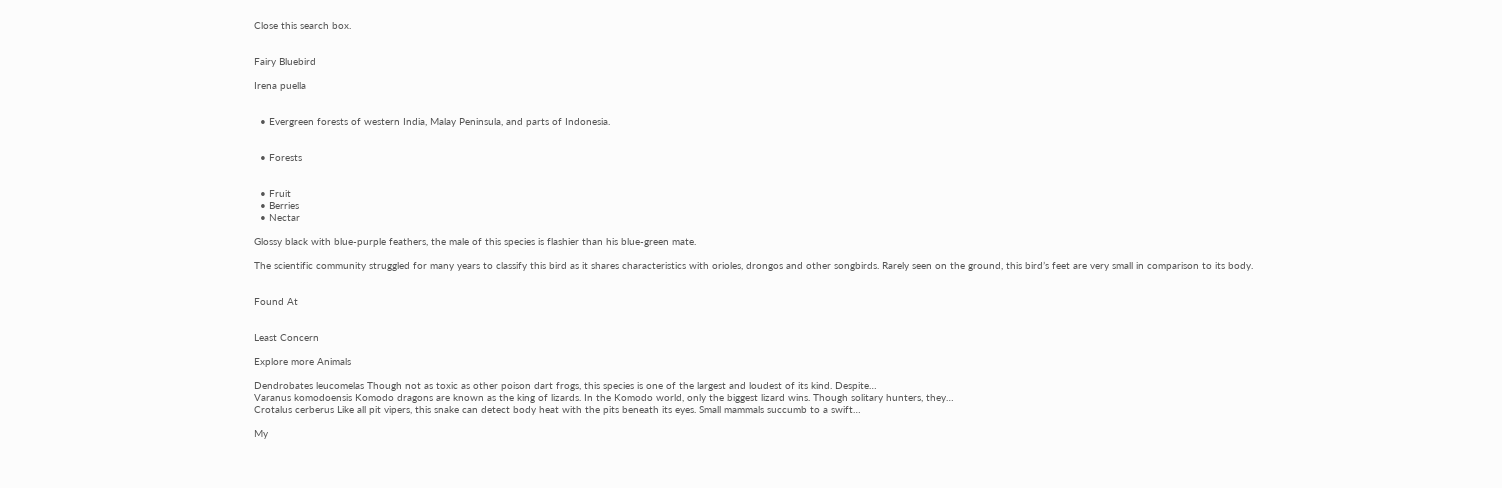Close this search box.


Fairy Bluebird

Irena puella


  • Evergreen forests of western India, Malay Peninsula, and parts of Indonesia.


  • Forests


  • Fruit
  • Berries
  • Nectar

Glossy black with blue-purple feathers, the male of this species is flashier than his blue-green mate.

The scientific community struggled for many years to classify this bird as it shares characteristics with orioles, drongos and other songbirds. Rarely seen on the ground, this bird’s feet are very small in comparison to its body.


Found At


Least Concern

Explore more Animals

Dendrobates leucomelas Though not as toxic as other poison dart frogs, this species is one of the largest and loudest of its kind. Despite…
Varanus komodoensis Komodo dragons are known as the king of lizards. In the Komodo world, only the biggest lizard wins. Though solitary hunters, they…
Crotalus cerberus Like all pit vipers, this snake can detect body heat with the pits beneath its eyes. Small mammals succumb to a swift…

My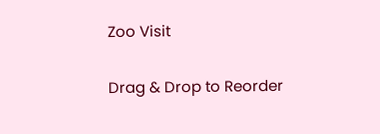Zoo Visit

Drag & Drop to Reorder